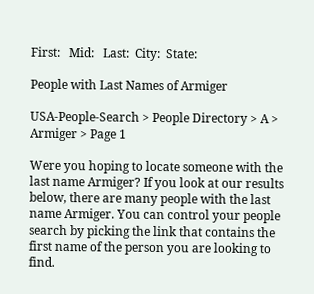First:   Mid:   Last:  City:  State:

People with Last Names of Armiger

USA-People-Search > People Directory > A > Armiger > Page 1

Were you hoping to locate someone with the last name Armiger? If you look at our results below, there are many people with the last name Armiger. You can control your people search by picking the link that contains the first name of the person you are looking to find.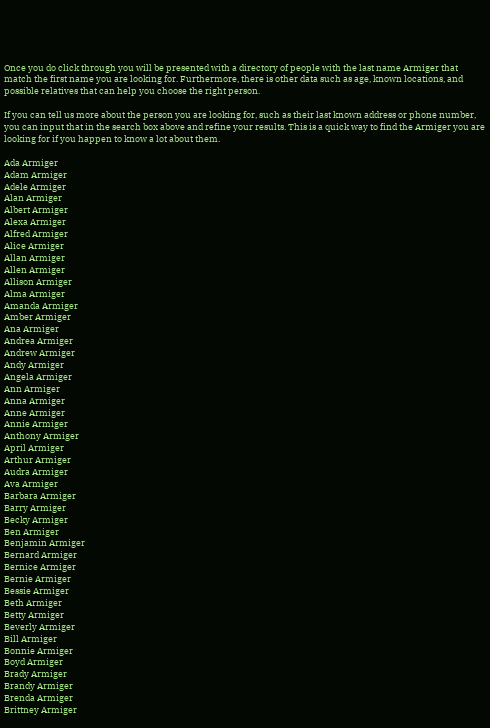Once you do click through you will be presented with a directory of people with the last name Armiger that match the first name you are looking for. Furthermore, there is other data such as age, known locations, and possible relatives that can help you choose the right person.

If you can tell us more about the person you are looking for, such as their last known address or phone number, you can input that in the search box above and refine your results. This is a quick way to find the Armiger you are looking for if you happen to know a lot about them.

Ada Armiger
Adam Armiger
Adele Armiger
Alan Armiger
Albert Armiger
Alexa Armiger
Alfred Armiger
Alice Armiger
Allan Armiger
Allen Armiger
Allison Armiger
Alma Armiger
Amanda Armiger
Amber Armiger
Ana Armiger
Andrea Armiger
Andrew Armiger
Andy Armiger
Angela Armiger
Ann Armiger
Anna Armiger
Anne Armiger
Annie Armiger
Anthony Armiger
April Armiger
Arthur Armiger
Audra Armiger
Ava Armiger
Barbara Armiger
Barry Armiger
Becky Armiger
Ben Armiger
Benjamin Armiger
Bernard Armiger
Bernice Armiger
Bernie Armiger
Bessie Armiger
Beth Armiger
Betty Armiger
Beverly Armiger
Bill Armiger
Bonnie Armiger
Boyd Armiger
Brady Armiger
Brandy Armiger
Brenda Armiger
Brittney Armiger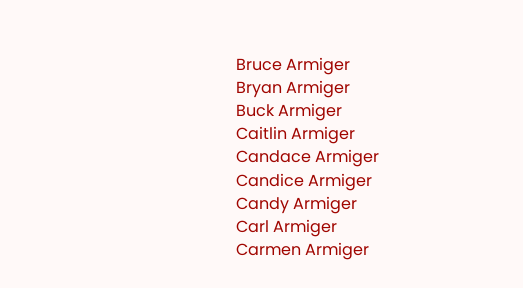Bruce Armiger
Bryan Armiger
Buck Armiger
Caitlin Armiger
Candace Armiger
Candice Armiger
Candy Armiger
Carl Armiger
Carmen Armiger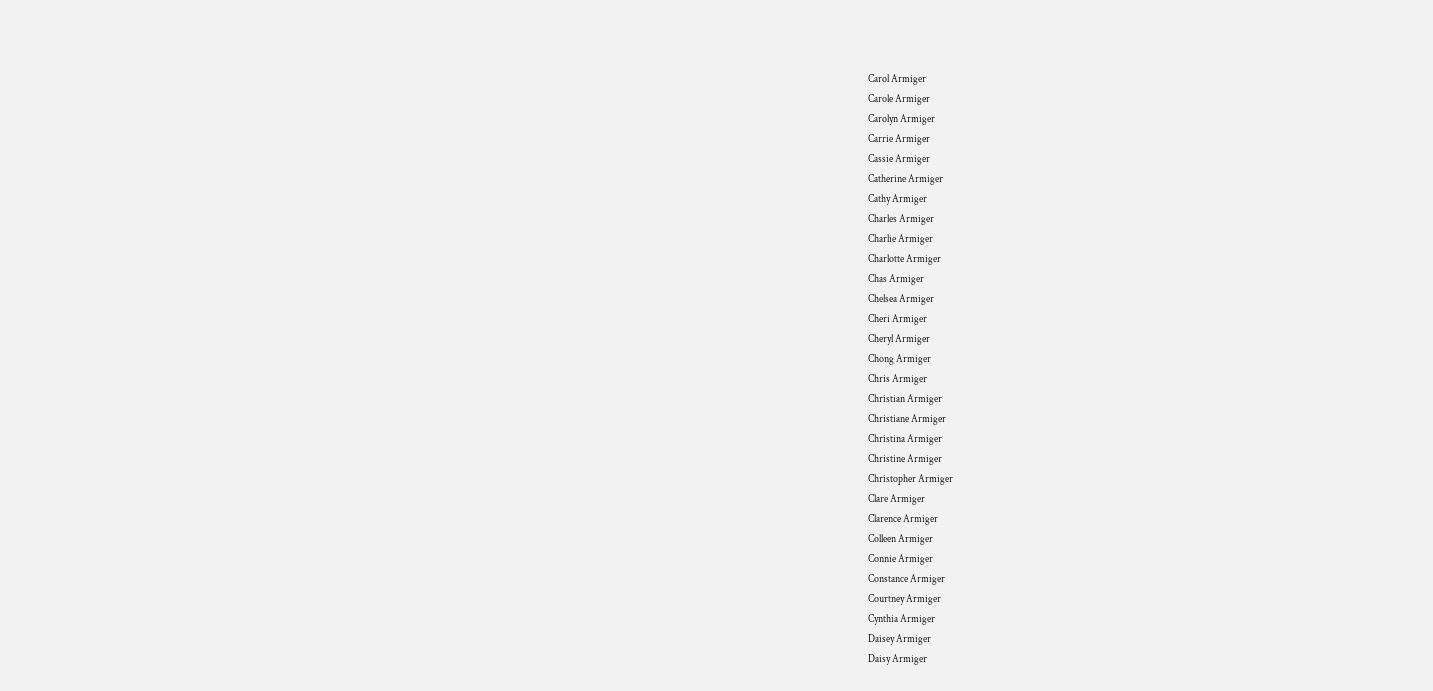Carol Armiger
Carole Armiger
Carolyn Armiger
Carrie Armiger
Cassie Armiger
Catherine Armiger
Cathy Armiger
Charles Armiger
Charlie Armiger
Charlotte Armiger
Chas Armiger
Chelsea Armiger
Cheri Armiger
Cheryl Armiger
Chong Armiger
Chris Armiger
Christian Armiger
Christiane Armiger
Christina Armiger
Christine Armiger
Christopher Armiger
Clare Armiger
Clarence Armiger
Colleen Armiger
Connie Armiger
Constance Armiger
Courtney Armiger
Cynthia Armiger
Daisey Armiger
Daisy Armiger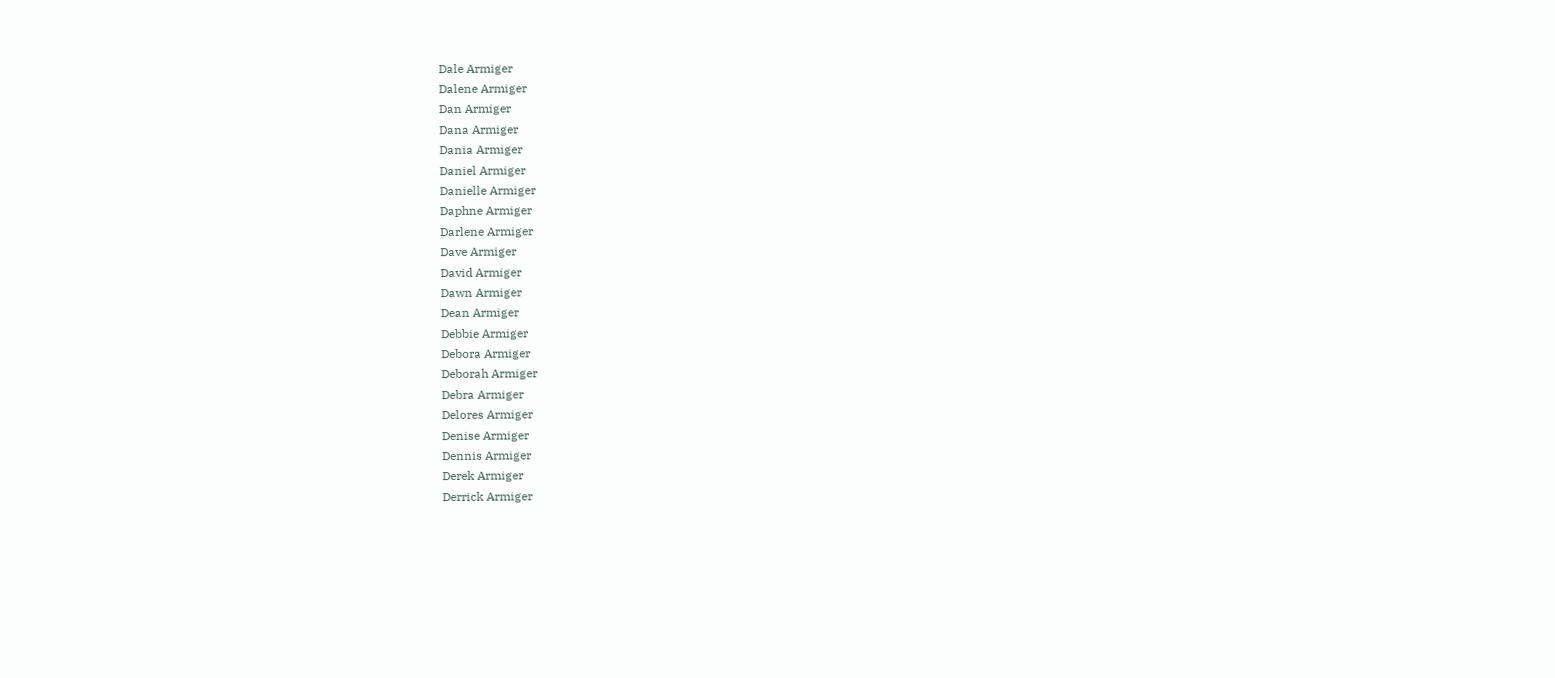Dale Armiger
Dalene Armiger
Dan Armiger
Dana Armiger
Dania Armiger
Daniel Armiger
Danielle Armiger
Daphne Armiger
Darlene Armiger
Dave Armiger
David Armiger
Dawn Armiger
Dean Armiger
Debbie Armiger
Debora Armiger
Deborah Armiger
Debra Armiger
Delores Armiger
Denise Armiger
Dennis Armiger
Derek Armiger
Derrick Armiger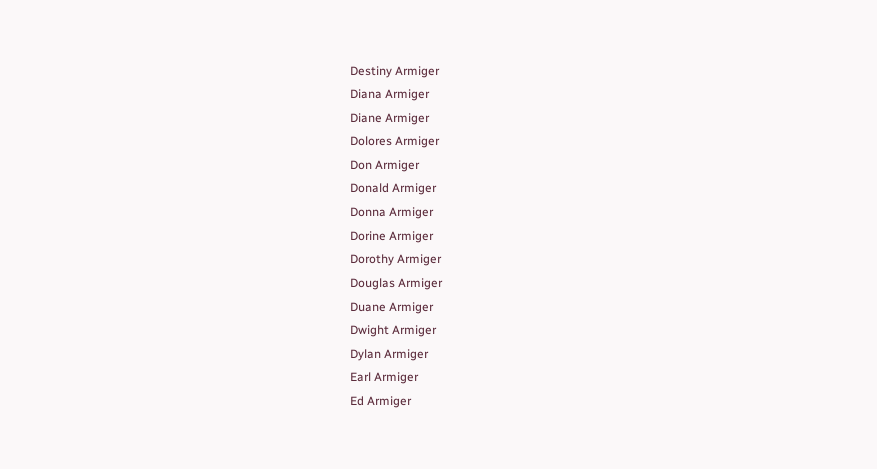Destiny Armiger
Diana Armiger
Diane Armiger
Dolores Armiger
Don Armiger
Donald Armiger
Donna Armiger
Dorine Armiger
Dorothy Armiger
Douglas Armiger
Duane Armiger
Dwight Armiger
Dylan Armiger
Earl Armiger
Ed Armiger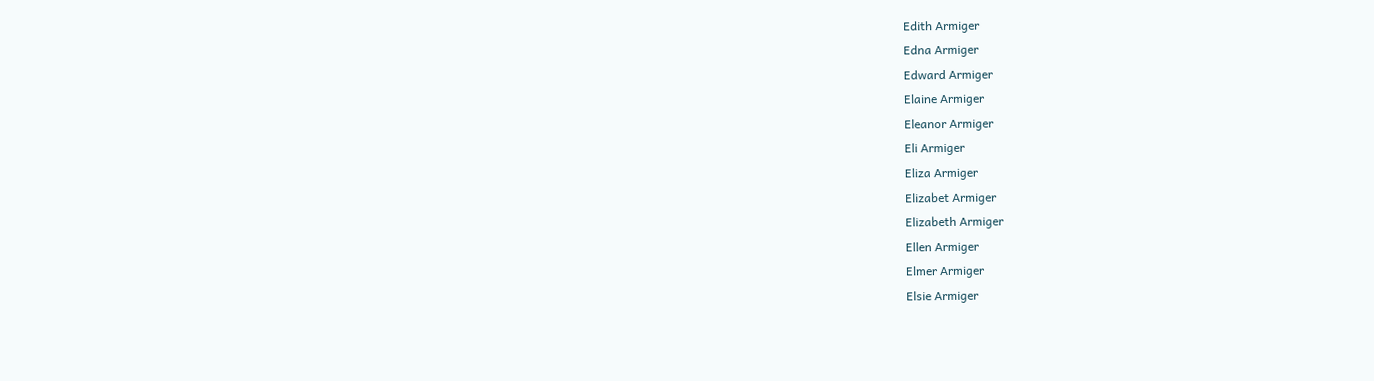Edith Armiger
Edna Armiger
Edward Armiger
Elaine Armiger
Eleanor Armiger
Eli Armiger
Eliza Armiger
Elizabet Armiger
Elizabeth Armiger
Ellen Armiger
Elmer Armiger
Elsie Armiger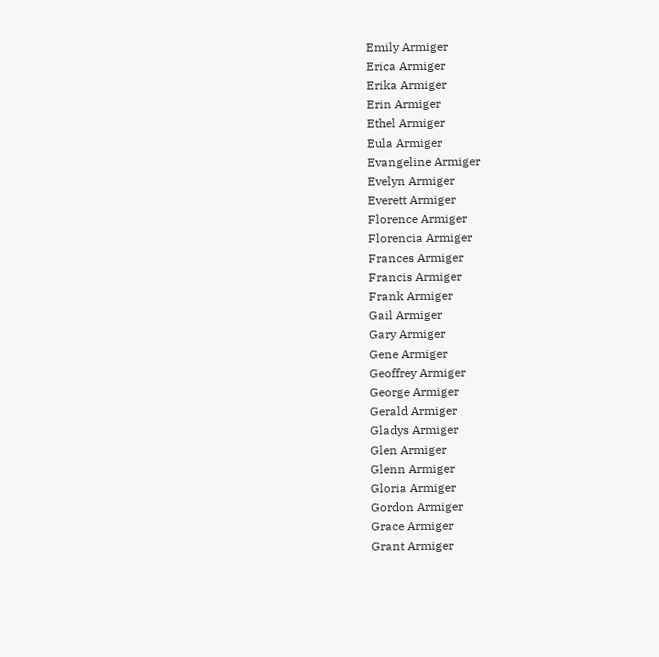Emily Armiger
Erica Armiger
Erika Armiger
Erin Armiger
Ethel Armiger
Eula Armiger
Evangeline Armiger
Evelyn Armiger
Everett Armiger
Florence Armiger
Florencia Armiger
Frances Armiger
Francis Armiger
Frank Armiger
Gail Armiger
Gary Armiger
Gene Armiger
Geoffrey Armiger
George Armiger
Gerald Armiger
Gladys Armiger
Glen Armiger
Glenn Armiger
Gloria Armiger
Gordon Armiger
Grace Armiger
Grant Armiger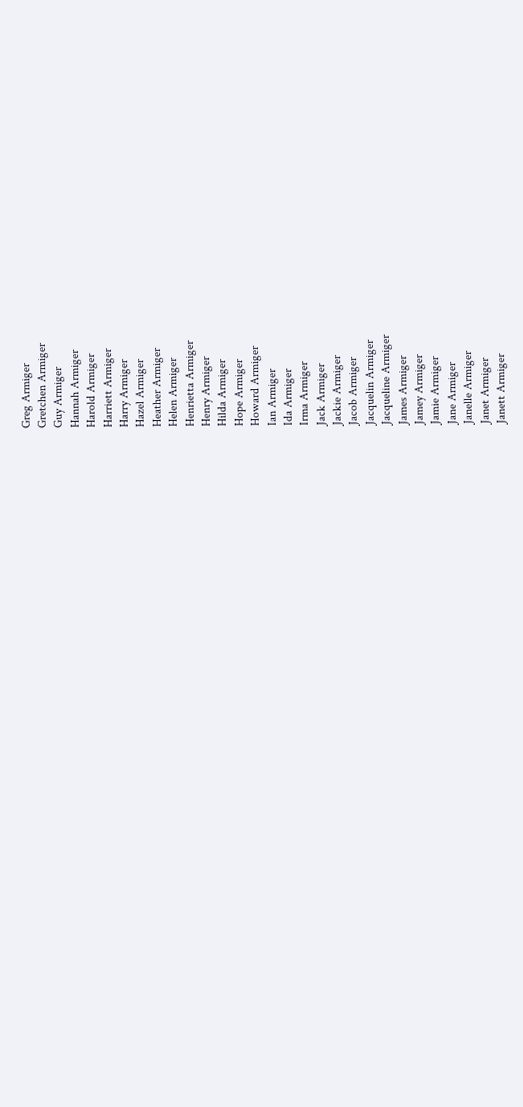Greg Armiger
Gretchen Armiger
Guy Armiger
Hannah Armiger
Harold Armiger
Harriett Armiger
Harry Armiger
Hazel Armiger
Heather Armiger
Helen Armiger
Henrietta Armiger
Henry Armiger
Hilda Armiger
Hope Armiger
Howard Armiger
Ian Armiger
Ida Armiger
Irma Armiger
Jack Armiger
Jackie Armiger
Jacob Armiger
Jacquelin Armiger
Jacqueline Armiger
James Armiger
Jamey Armiger
Jamie Armiger
Jane Armiger
Janelle Armiger
Janet Armiger
Janett Armiger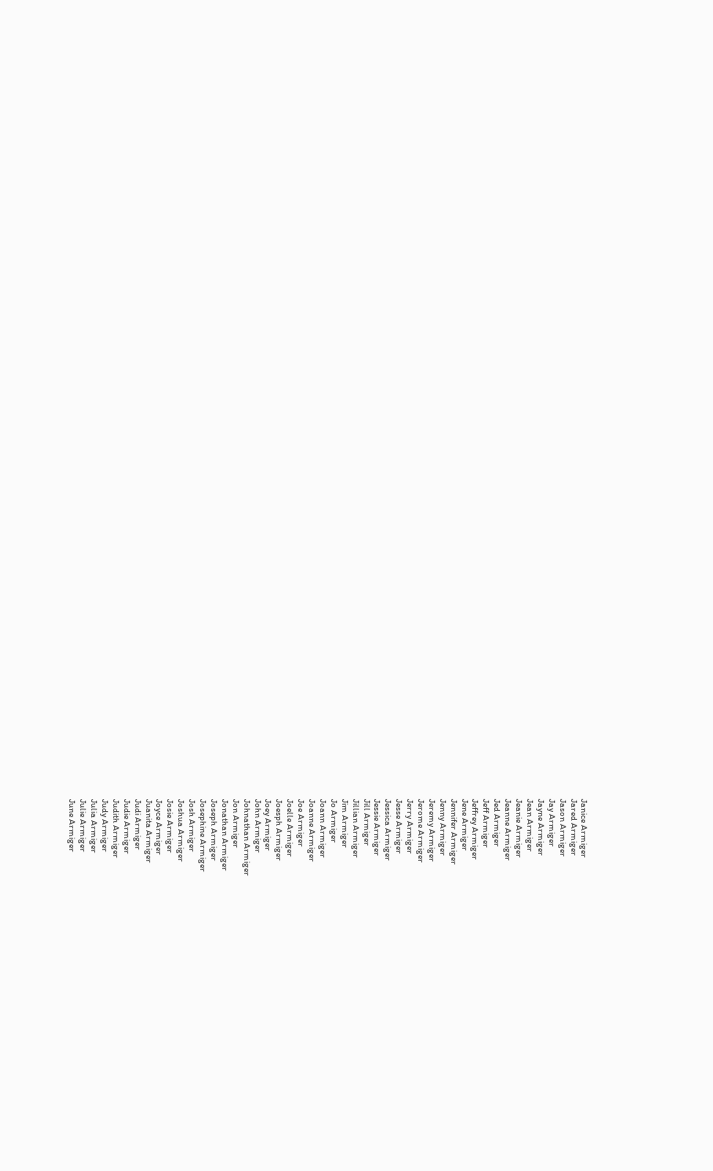Janice Armiger
Jared Armiger
Jason Armiger
Jay Armiger
Jayne Armiger
Jean Armiger
Jeanie Armiger
Jeanne Armiger
Jed Armiger
Jeff Armiger
Jeffrey Armiger
Jene Armiger
Jennifer Armiger
Jenny Armiger
Jeremy Armiger
Jerome Armiger
Jerry Armiger
Jesse Armiger
Jessica Armiger
Jessie Armiger
Jill Armiger
Jillian Armiger
Jim Armiger
Jo Armiger
Joann Armiger
Joanne Armiger
Joe Armiger
Joelle Armiger
Joesph Armiger
Joey Armiger
John Armiger
Johnathan Armiger
Jon Armiger
Jonathan Armiger
Joseph Armiger
Josephine Armiger
Josh Armiger
Joshua Armiger
Josie Armiger
Joyce Armiger
Juanita Armiger
Judi Armiger
Judie Armiger
Judith Armiger
Judy Armiger
Julia Armiger
Julie Armiger
June Armiger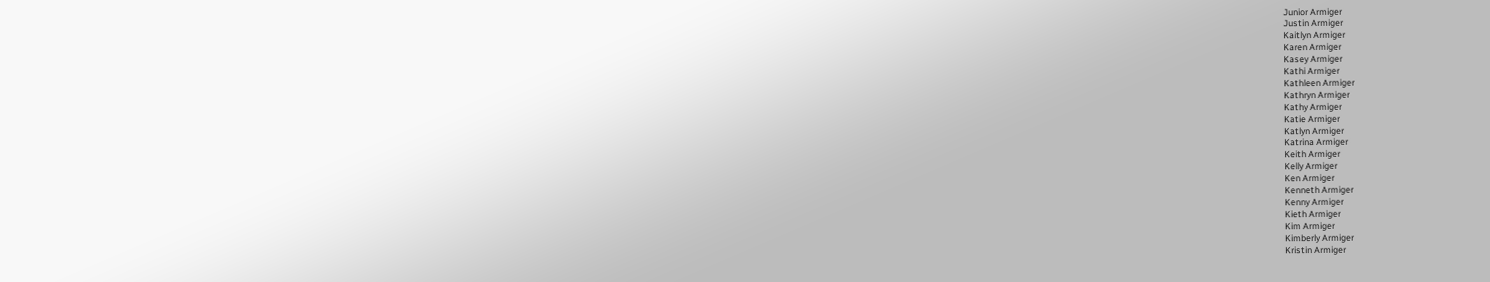Junior Armiger
Justin Armiger
Kaitlyn Armiger
Karen Armiger
Kasey Armiger
Kathi Armiger
Kathleen Armiger
Kathryn Armiger
Kathy Armiger
Katie Armiger
Katlyn Armiger
Katrina Armiger
Keith Armiger
Kelly Armiger
Ken Armiger
Kenneth Armiger
Kenny Armiger
Kieth Armiger
Kim Armiger
Kimberly Armiger
Kristin Armiger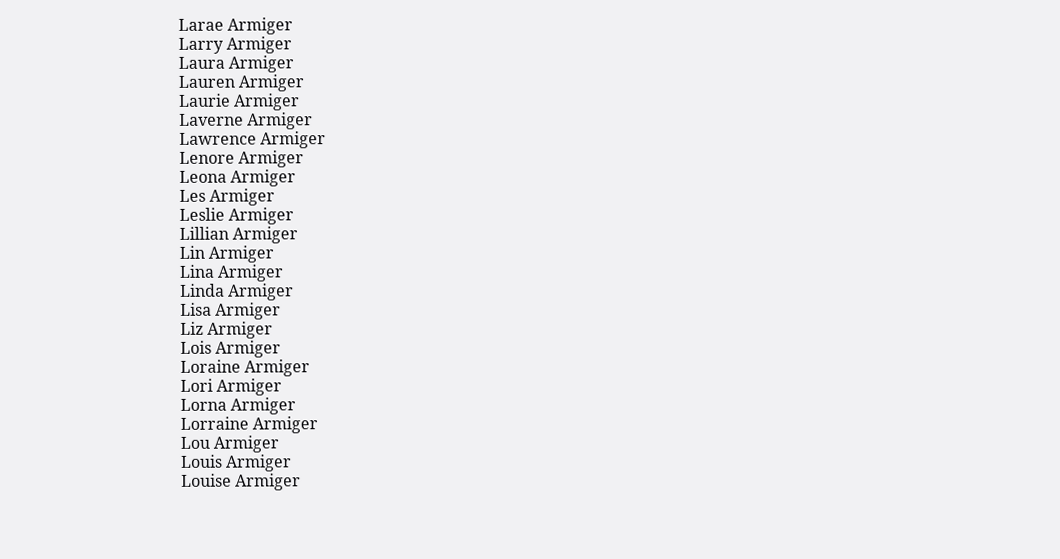Larae Armiger
Larry Armiger
Laura Armiger
Lauren Armiger
Laurie Armiger
Laverne Armiger
Lawrence Armiger
Lenore Armiger
Leona Armiger
Les Armiger
Leslie Armiger
Lillian Armiger
Lin Armiger
Lina Armiger
Linda Armiger
Lisa Armiger
Liz Armiger
Lois Armiger
Loraine Armiger
Lori Armiger
Lorna Armiger
Lorraine Armiger
Lou Armiger
Louis Armiger
Louise Armiger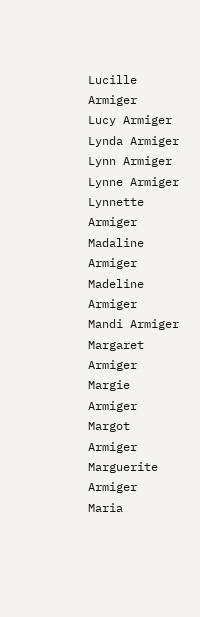Lucille Armiger
Lucy Armiger
Lynda Armiger
Lynn Armiger
Lynne Armiger
Lynnette Armiger
Madaline Armiger
Madeline Armiger
Mandi Armiger
Margaret Armiger
Margie Armiger
Margot Armiger
Marguerite Armiger
Maria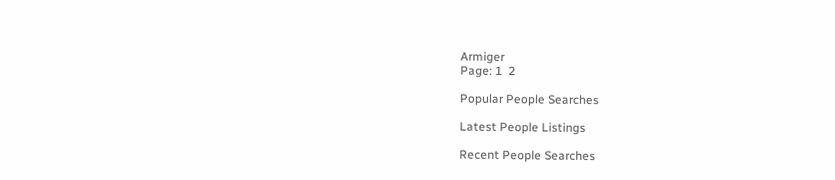Armiger
Page: 1  2

Popular People Searches

Latest People Listings

Recent People Searches